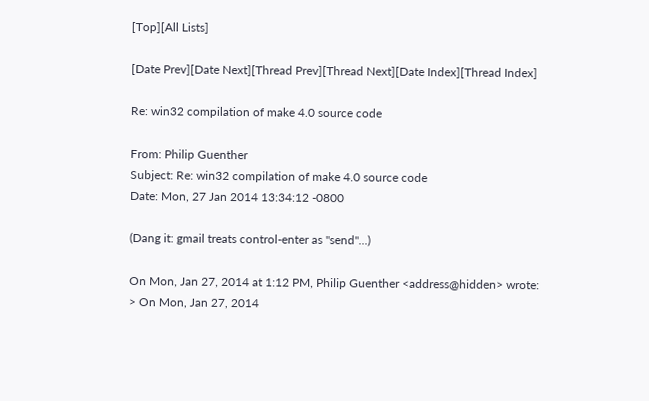[Top][All Lists]

[Date Prev][Date Next][Thread Prev][Thread Next][Date Index][Thread Index]

Re: win32 compilation of make 4.0 source code

From: Philip Guenther
Subject: Re: win32 compilation of make 4.0 source code
Date: Mon, 27 Jan 2014 13:34:12 -0800

(Dang it: gmail treats control-enter as "send"...)

On Mon, Jan 27, 2014 at 1:12 PM, Philip Guenther <address@hidden> wrote:
> On Mon, Jan 27, 2014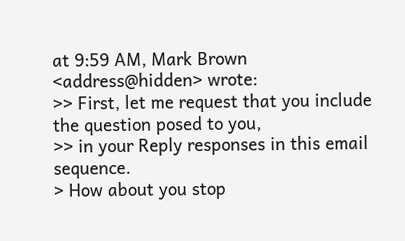at 9:59 AM, Mark Brown <address@hidden> wrote:
>> First, let me request that you include the question posed to you,
>> in your Reply responses in this email sequence.
> How about you stop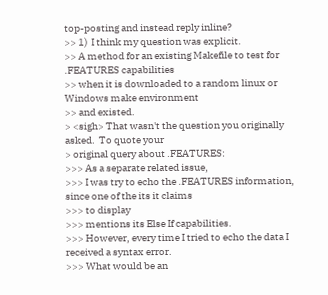top-posting and instead reply inline?
>> 1)  I think my question was explicit.
>> A method for an existing Makefile to test for .FEATURES capabilities
>> when it is downloaded to a random linux or Windows make environment
>> and existed.
> <sigh> That wasn't the question you originally asked.  To quote your
> original query about .FEATURES:
>>> As a separate related issue,
>>> I was try to echo the .FEATURES information, since one of the its it claims
>>> to display
>>> mentions its Else If capabilities.
>>> However, every time I tried to echo the data I received a syntax error.
>>> What would be an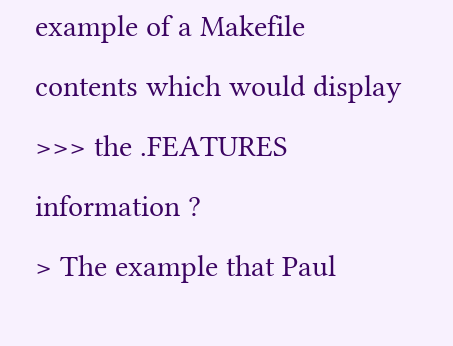example of a Makefile contents which would display
>>> the .FEATURES information ?
> The example that Paul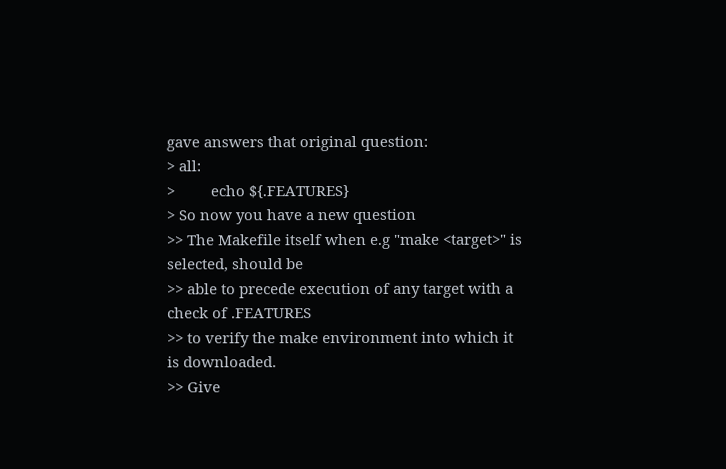gave answers that original question:
> all:
>         echo ${.FEATURES}
> So now you have a new question
>> The Makefile itself when e.g "make <target>" is selected, should be
>> able to precede execution of any target with a check of .FEATURES
>> to verify the make environment into which it is downloaded.
>> Give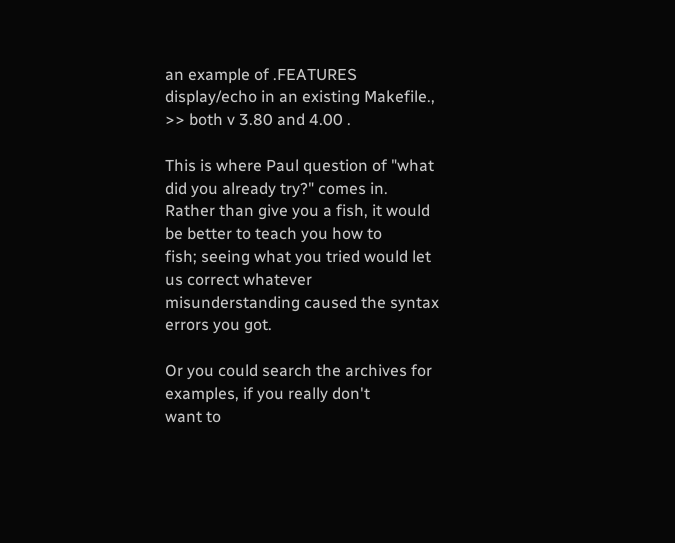an example of .FEATURES display/echo in an existing Makefile.,
>> both v 3.80 and 4.00 .

This is where Paul question of "what did you already try?" comes in.
Rather than give you a fish, it would be better to teach you how to
fish; seeing what you tried would let us correct whatever
misunderstanding caused the syntax errors you got.

Or you could search the archives for examples, if you really don't
want to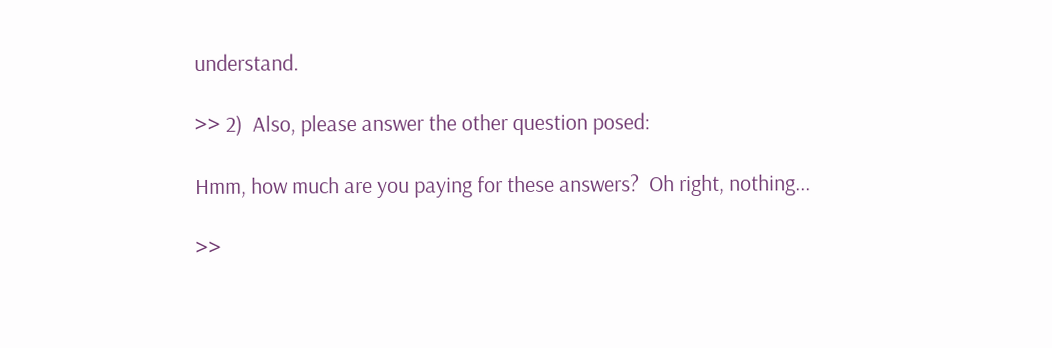understand.

>> 2)  Also, please answer the other question posed:

Hmm, how much are you paying for these answers?  Oh right, nothing...

>>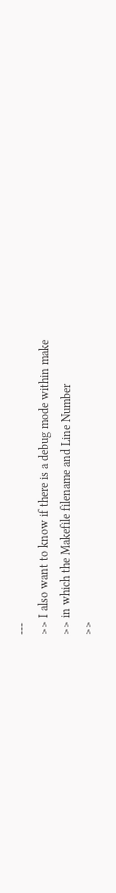---
>> I also want to know if there is a debug mode within make
>> in which the Makefile filename and Line Number
>>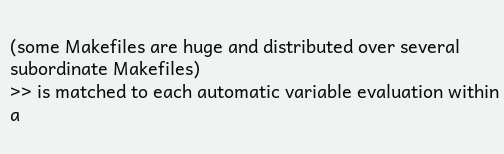(some Makefiles are huge and distributed over several subordinate Makefiles)
>> is matched to each automatic variable evaluation within a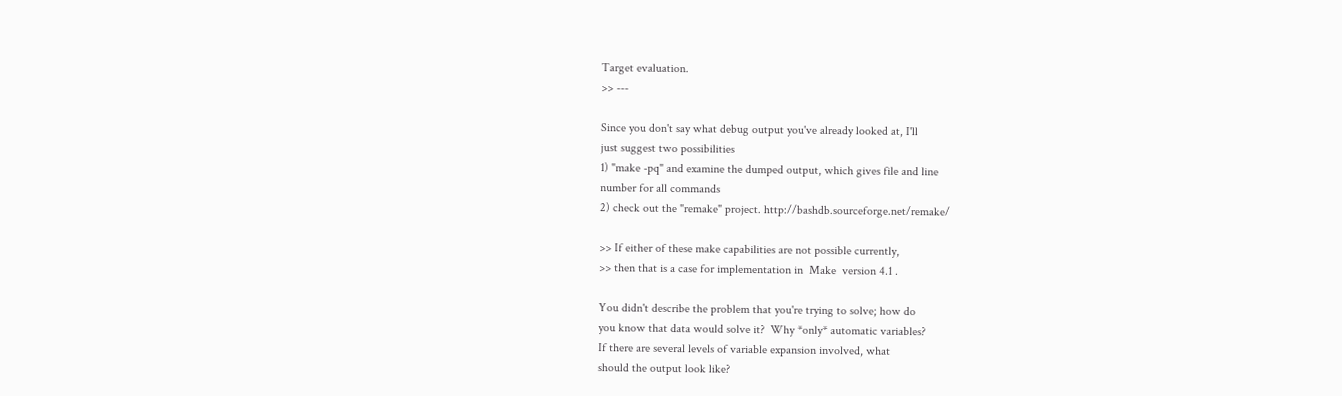Target evaluation.
>> ---

Since you don't say what debug output you've already looked at, I'll
just suggest two possibilities
1) "make -pq" and examine the dumped output, which gives file and line
number for all commands
2) check out the "remake" project. http://bashdb.sourceforge.net/remake/

>> If either of these make capabilities are not possible currently,
>> then that is a case for implementation in  Make  version 4.1 .

You didn't describe the problem that you're trying to solve; how do
you know that data would solve it?  Why *only* automatic variables?
If there are several levels of variable expansion involved, what
should the output look like?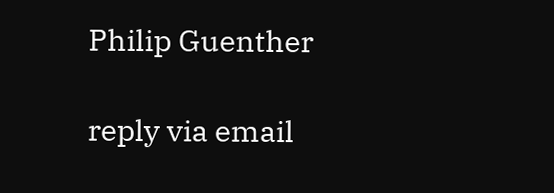Philip Guenther

reply via email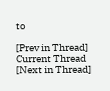to

[Prev in Thread] Current Thread [Next in Thread]